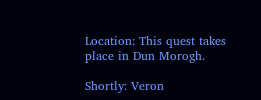Location: This quest takes place in Dun Morogh.

Shortly: Veron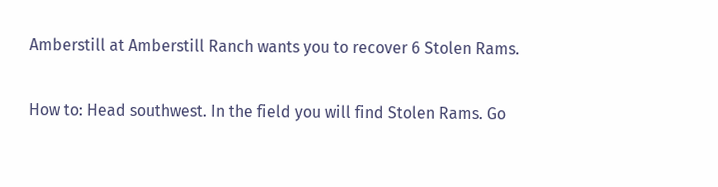Amberstill at Amberstill Ranch wants you to recover 6 Stolen Rams.

How to: Head southwest. In the field you will find Stolen Rams. Go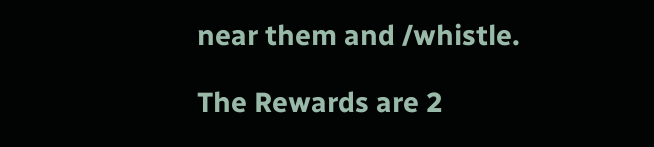near them and /whistle.

The Rewards are 2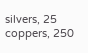silvers, 25 coppers, 250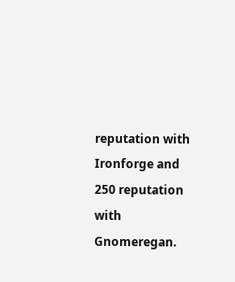reputation with Ironforge and 250 reputation with Gnomeregan.